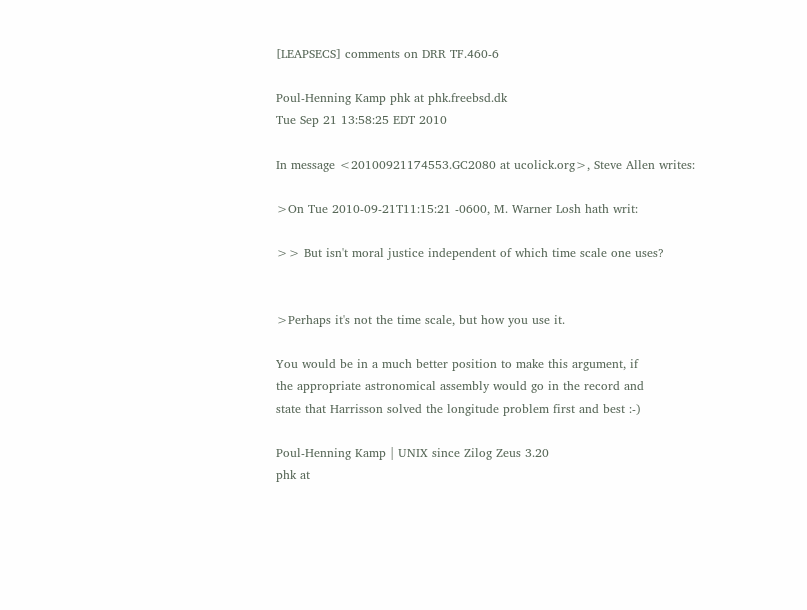[LEAPSECS] comments on DRR TF.460-6

Poul-Henning Kamp phk at phk.freebsd.dk
Tue Sep 21 13:58:25 EDT 2010

In message <20100921174553.GC2080 at ucolick.org>, Steve Allen writes:

>On Tue 2010-09-21T11:15:21 -0600, M. Warner Losh hath writ:

>> But isn't moral justice independent of which time scale one uses?


>Perhaps it's not the time scale, but how you use it.

You would be in a much better position to make this argument, if
the appropriate astronomical assembly would go in the record and
state that Harrisson solved the longitude problem first and best :-)

Poul-Henning Kamp | UNIX since Zilog Zeus 3.20
phk at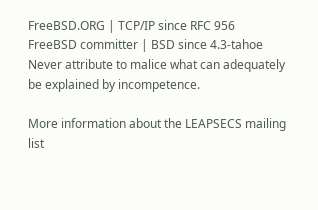FreeBSD.ORG | TCP/IP since RFC 956
FreeBSD committer | BSD since 4.3-tahoe
Never attribute to malice what can adequately be explained by incompetence.

More information about the LEAPSECS mailing list